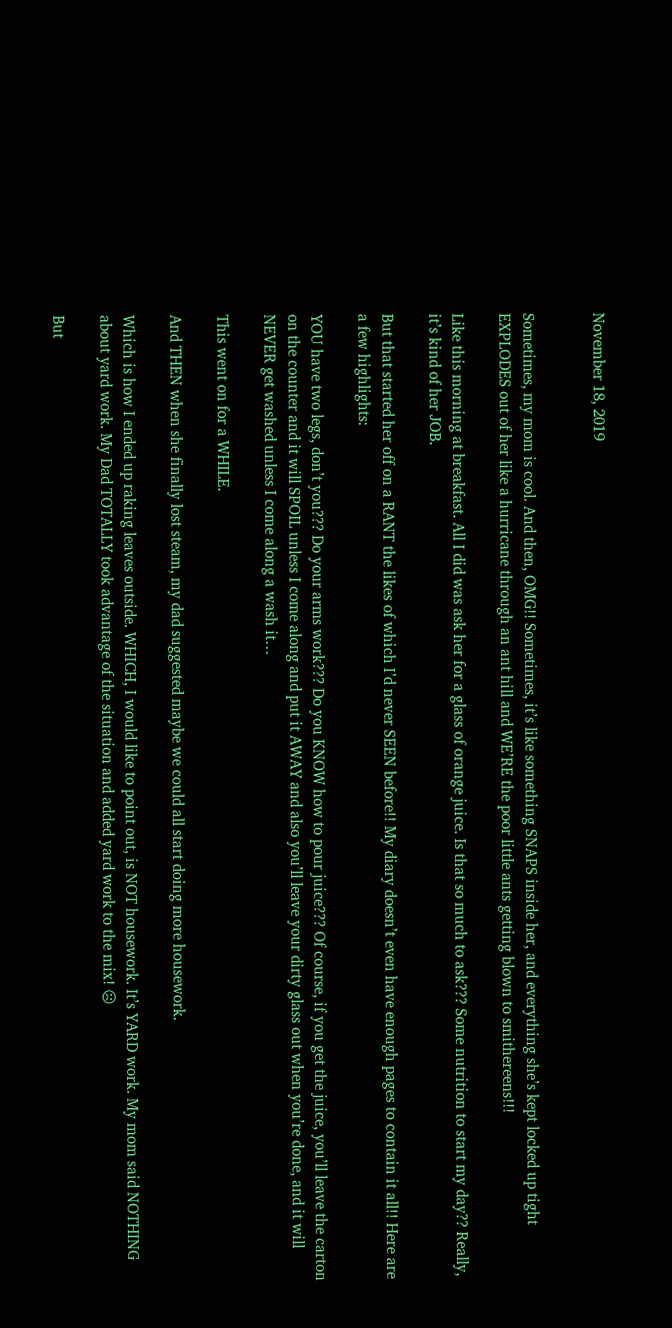November 18, 2019


Sometimes, my mom is cool. And then, OMG!! Sometimes, it’s like something SNAPS inside her, and everything she’s kept locked up tight EXPLODES out of her like a hurricane through an ant hill and WE’RE the poor little ants getting blown to smithereens!!!

Like this morning at breakfast. All I did was ask her for a glass of orange juice. Is that so much to ask??? Some nutrition to start my day?? Really, it’s kind of her JOB.

But that started her off on a RANT the likes of which I’d never SEEN before!! My diary doesn’t even have enough pages to contain it all!! Here are a few highlights:

YOU have two legs, don’t you??? Do your arms work??? Do you KNOW how to pour juice??? Of course, if you get the juice, you’ll leave the carton on the counter and it will SPOIL unless I come along and put it AWAY and also you’ll leave your dirty glass out when you’re done, and it will NEVER get washed unless I come along a wash it…

This went on for a WHILE.

And THEN when she finally lost steam, my dad suggested maybe we could all start doing more housework.

Which is how I ended up raking leaves outside. WHICH, I would like to point out, is NOT housework. It’s YARD work. My mom said NOTHING about yard work. My Dad TOTALLY took advantage of the situation and added yard work to the mix! ☹

But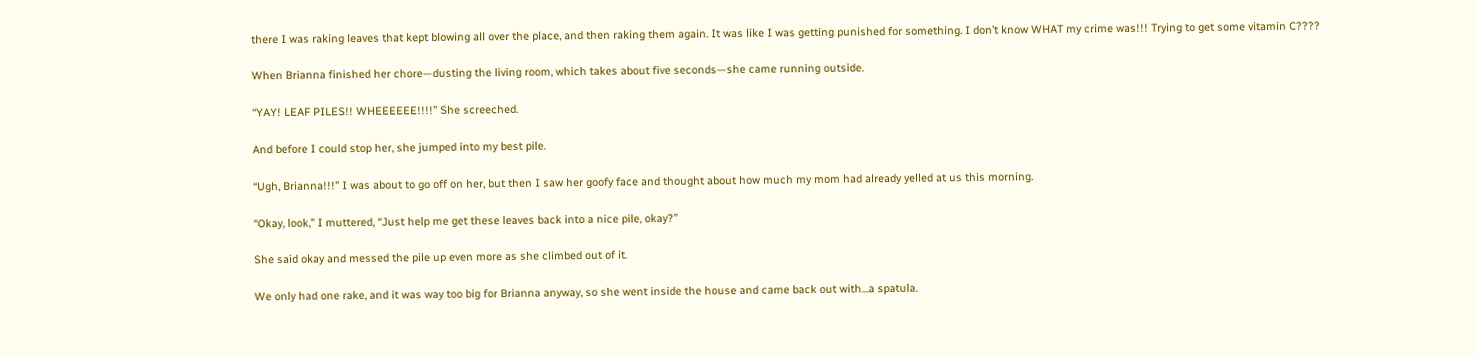there I was raking leaves that kept blowing all over the place, and then raking them again. It was like I was getting punished for something. I don’t know WHAT my crime was!!! Trying to get some vitamin C????

When Brianna finished her chore—dusting the living room, which takes about five seconds—she came running outside.

“YAY! LEAF PILES!! WHEEEEEE!!!!” She screeched.

And before I could stop her, she jumped into my best pile.

“Ugh, Brianna!!!” I was about to go off on her, but then I saw her goofy face and thought about how much my mom had already yelled at us this morning.

“Okay, look,” I muttered, “Just help me get these leaves back into a nice pile, okay?”

She said okay and messed the pile up even more as she climbed out of it.

We only had one rake, and it was way too big for Brianna anyway, so she went inside the house and came back out with…a spatula.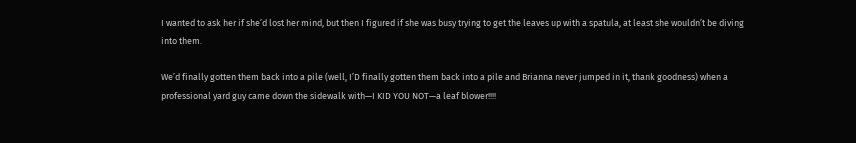I wanted to ask her if she’d lost her mind, but then I figured if she was busy trying to get the leaves up with a spatula, at least she wouldn’t be diving into them.

We’d finally gotten them back into a pile (well, I’D finally gotten them back into a pile and Brianna never jumped in it, thank goodness) when a professional yard guy came down the sidewalk with—I KID YOU NOT—a leaf blower!!!!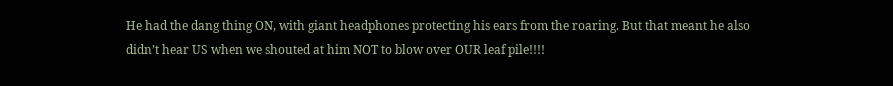He had the dang thing ON, with giant headphones protecting his ears from the roaring. But that meant he also didn’t hear US when we shouted at him NOT to blow over OUR leaf pile!!!!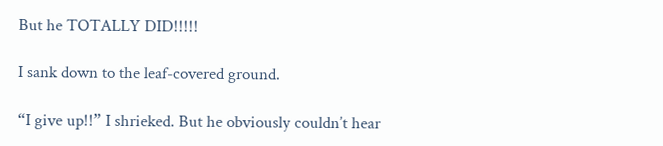But he TOTALLY DID!!!!!

I sank down to the leaf-covered ground.

“I give up!!” I shrieked. But he obviously couldn’t hear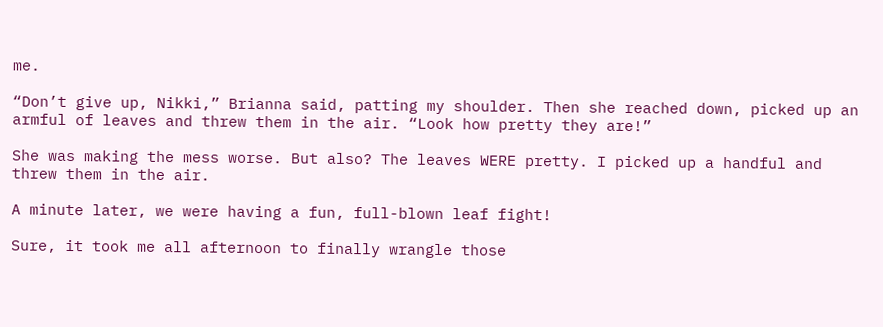me.

“Don’t give up, Nikki,” Brianna said, patting my shoulder. Then she reached down, picked up an armful of leaves and threw them in the air. “Look how pretty they are!”

She was making the mess worse. But also? The leaves WERE pretty. I picked up a handful and threw them in the air.

A minute later, we were having a fun, full-blown leaf fight!

Sure, it took me all afternoon to finally wrangle those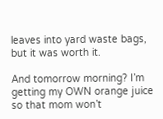leaves into yard waste bags, but it was worth it.

And tomorrow morning? I’m getting my OWN orange juice so that mom won’t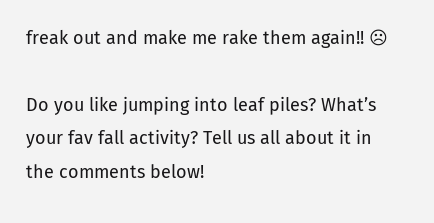freak out and make me rake them again!! ☹

Do you like jumping into leaf piles? What’s your fav fall activity? Tell us all about it in the comments below!